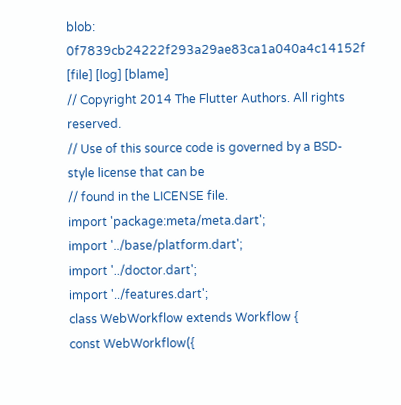blob: 0f7839cb24222f293a29ae83ca1a040a4c14152f [file] [log] [blame]
// Copyright 2014 The Flutter Authors. All rights reserved.
// Use of this source code is governed by a BSD-style license that can be
// found in the LICENSE file.
import 'package:meta/meta.dart';
import '../base/platform.dart';
import '../doctor.dart';
import '../features.dart';
class WebWorkflow extends Workflow {
const WebWorkflow({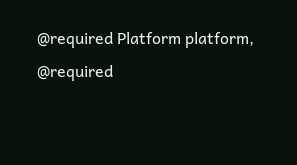@required Platform platform,
@required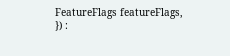FeatureFlags featureFlags,
}) :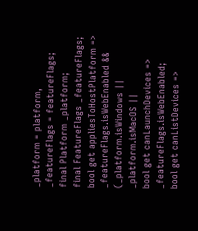_platform = platform,
_featureFlags = featureFlags;
final Platform _platform;
final FeatureFlags _featureFlags;
bool get appliesToHostPlatform => _featureFlags.isWebEnabled &&
(_platform.isWindows ||
_platform.isMacOS ||
bool get canLaunchDevices => _featureFlags.isWebEnabled;
bool get canListDevices =>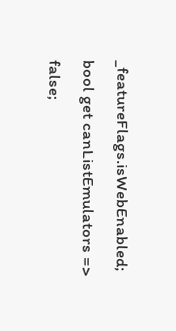_featureFlags.isWebEnabled;
bool get canListEmulators => false;